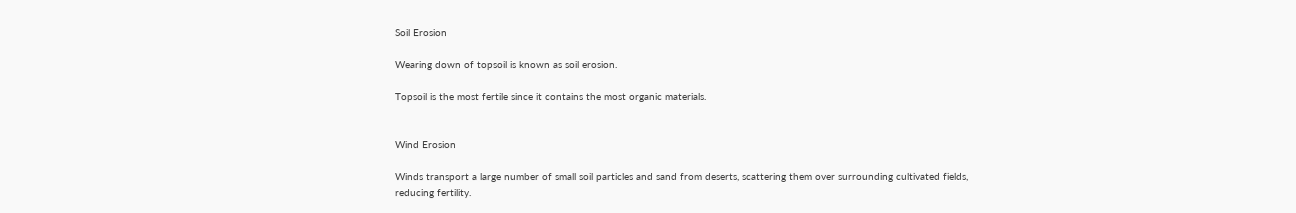Soil Erosion

Wearing down of topsoil is known as soil erosion.

Topsoil is the most fertile since it contains the most organic materials.


Wind Erosion

Winds transport a large number of small soil particles and sand from deserts, scattering them over surrounding cultivated fields, reducing fertility.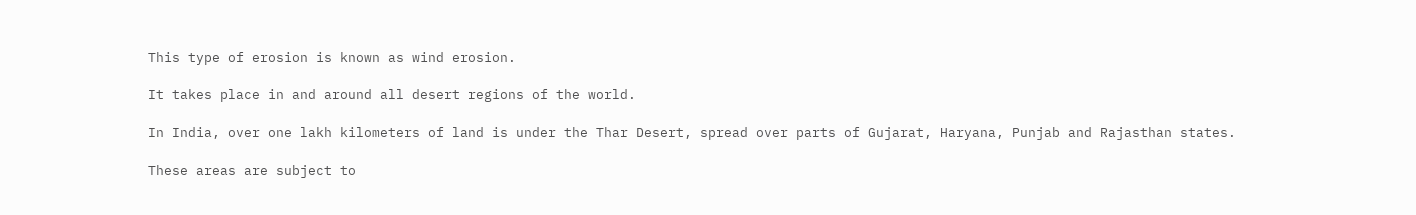This type of erosion is known as wind erosion.

It takes place in and around all desert regions of the world.

In India, over one lakh kilometers of land is under the Thar Desert, spread over parts of Gujarat, Haryana, Punjab and Rajasthan states.

These areas are subject to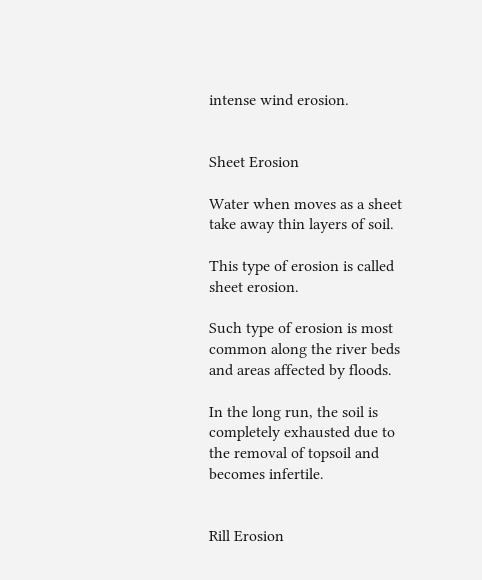intense wind erosion.


Sheet Erosion

Water when moves as a sheet take away thin layers of soil.

This type of erosion is called sheet erosion.

Such type of erosion is most common along the river beds and areas affected by floods.

In the long run, the soil is completely exhausted due to the removal of topsoil and becomes infertile.


Rill Erosion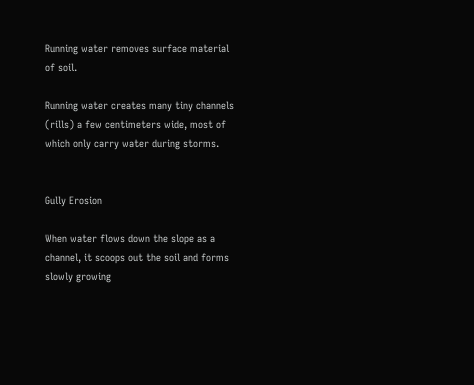Running water removes surface material of soil.

Running water creates many tiny channels (rills) a few centimeters wide, most of which only carry water during storms.


Gully Erosion

When water flows down the slope as a channel, it scoops out the soil and forms slowly growing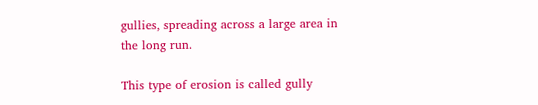gullies, spreading across a large area in the long run.

This type of erosion is called gully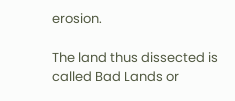erosion.

The land thus dissected is called Bad Lands or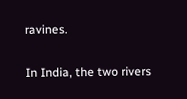ravines.

In India, the two rivers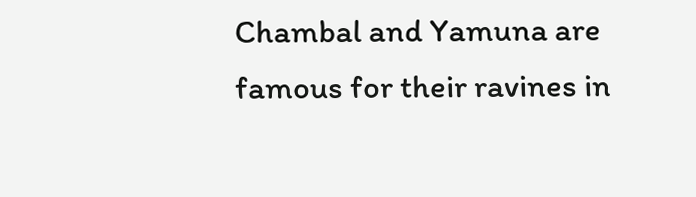Chambal and Yamuna are famous for their ravines in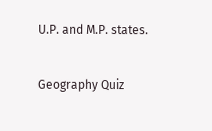U.P. and M.P. states.


Geography Quiz